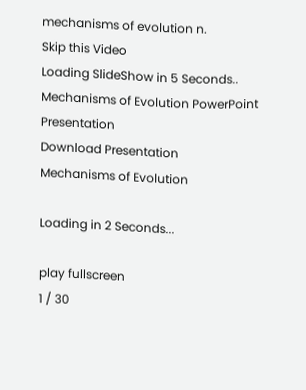mechanisms of evolution n.
Skip this Video
Loading SlideShow in 5 Seconds..
Mechanisms of Evolution PowerPoint Presentation
Download Presentation
Mechanisms of Evolution

Loading in 2 Seconds...

play fullscreen
1 / 30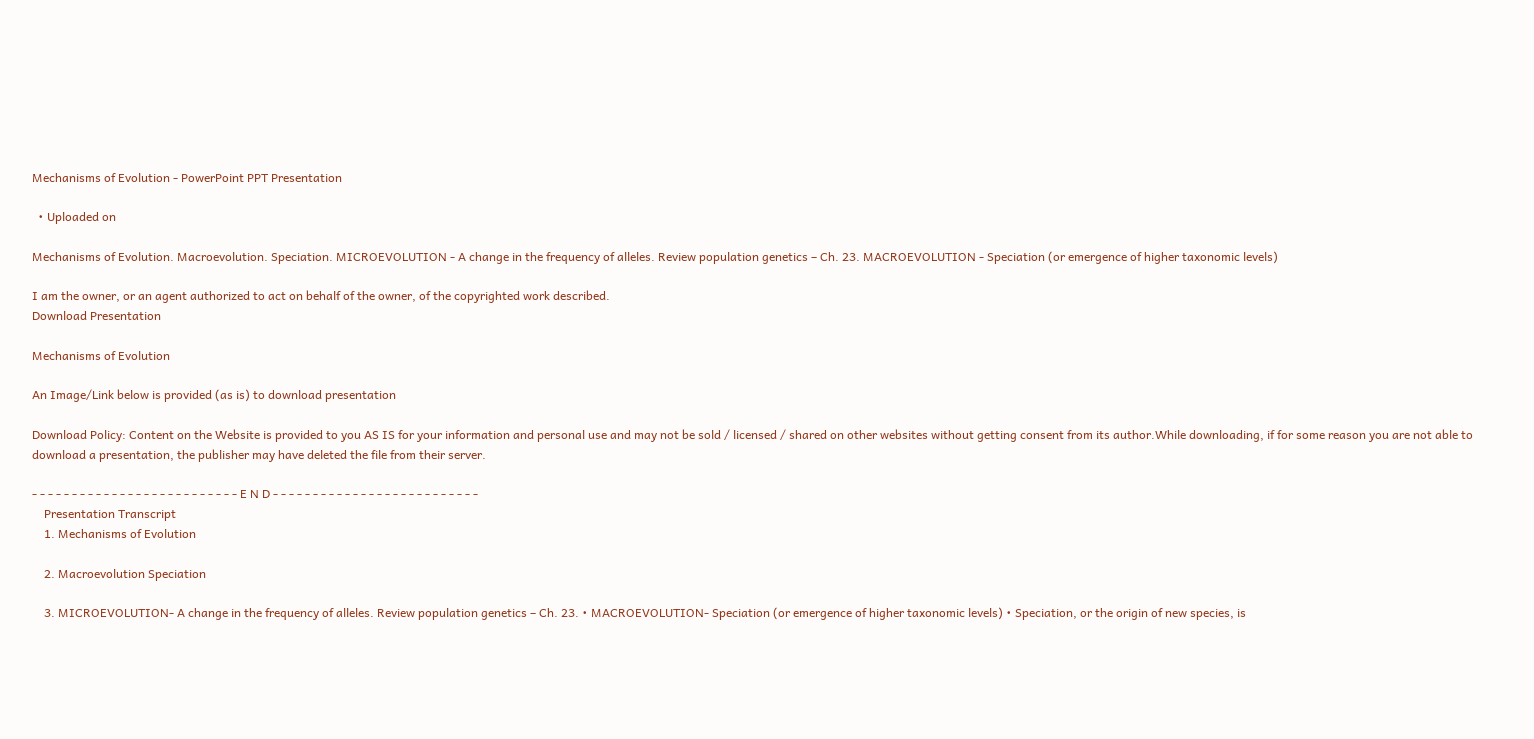Mechanisms of Evolution - PowerPoint PPT Presentation

  • Uploaded on

Mechanisms of Evolution. Macroevolution. Speciation. MICROEVOLUTION - A change in the frequency of alleles. Review population genetics – Ch. 23. MACROEVOLUTION - Speciation (or emergence of higher taxonomic levels)

I am the owner, or an agent authorized to act on behalf of the owner, of the copyrighted work described.
Download Presentation

Mechanisms of Evolution

An Image/Link below is provided (as is) to download presentation

Download Policy: Content on the Website is provided to you AS IS for your information and personal use and may not be sold / licensed / shared on other websites without getting consent from its author.While downloading, if for some reason you are not able to download a presentation, the publisher may have deleted the file from their server.

- - - - - - - - - - - - - - - - - - - - - - - - - - E N D - - - - - - - - - - - - - - - - - - - - - - - - - -
    Presentation Transcript
    1. Mechanisms of Evolution

    2. Macroevolution Speciation

    3. MICROEVOLUTION- A change in the frequency of alleles. Review population genetics – Ch. 23. • MACROEVOLUTION- Speciation (or emergence of higher taxonomic levels) • Speciation, or the origin of new species, is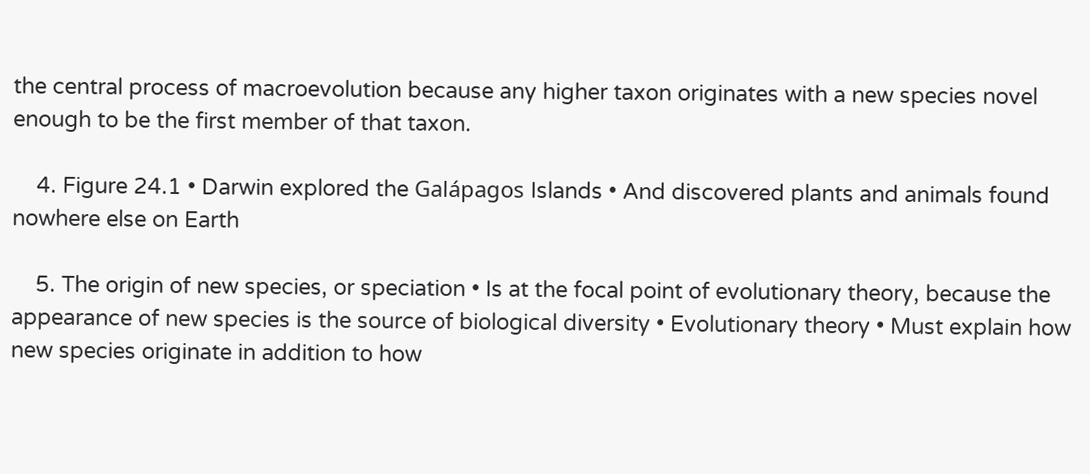the central process of macroevolution because any higher taxon originates with a new species novel enough to be the first member of that taxon.

    4. Figure 24.1 • Darwin explored the Galápagos Islands • And discovered plants and animals found nowhere else on Earth

    5. The origin of new species, or speciation • Is at the focal point of evolutionary theory, because the appearance of new species is the source of biological diversity • Evolutionary theory • Must explain how new species originate in addition to how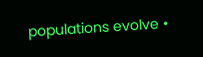populations evolve •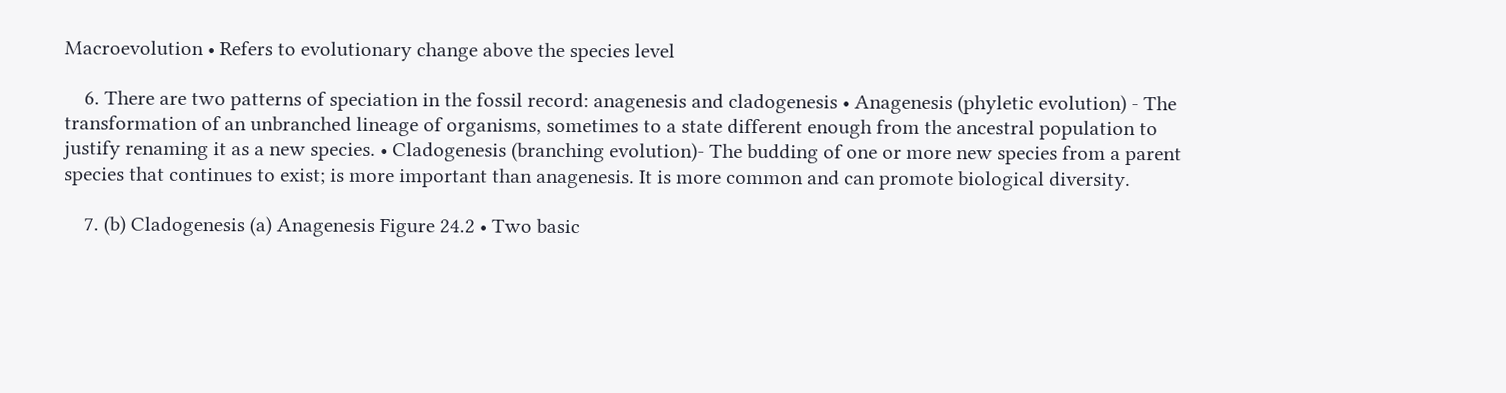Macroevolution • Refers to evolutionary change above the species level

    6. There are two patterns of speciation in the fossil record: anagenesis and cladogenesis • Anagenesis (phyletic evolution) - The transformation of an unbranched lineage of organisms, sometimes to a state different enough from the ancestral population to justify renaming it as a new species. • Cladogenesis (branching evolution)- The budding of one or more new species from a parent species that continues to exist; is more important than anagenesis. It is more common and can promote biological diversity.

    7. (b) Cladogenesis (a) Anagenesis Figure 24.2 • Two basic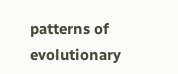patterns of evolutionary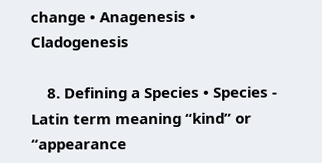change • Anagenesis • Cladogenesis

    8. Defining a Species • Species - Latin term meaning “kind” or “appearance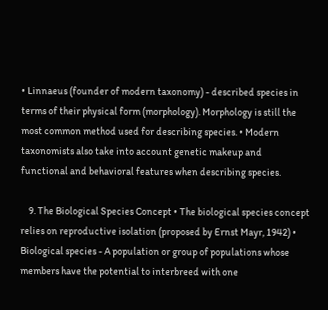• Linnaeus (founder of modern taxonomy) - described species in terms of their physical form (morphology). Morphology is still the most common method used for describing species. • Modern taxonomists also take into account genetic makeup and functional and behavioral features when describing species.

    9. The Biological Species Concept • The biological species concept relies on reproductive isolation (proposed by Ernst Mayr, 1942) • Biological species - A population or group of populations whose members have the potential to interbreed with one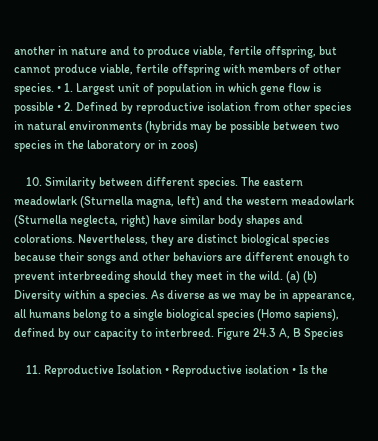another in nature and to produce viable, fertile offspring, but cannot produce viable, fertile offspring with members of other species. • 1. Largest unit of population in which gene flow is possible • 2. Defined by reproductive isolation from other species in natural environments (hybrids may be possible between two species in the laboratory or in zoos)

    10. Similarity between different species. The eastern meadowlark (Sturnella magna, left) and the western meadowlark (Sturnella neglecta, right) have similar body shapes and colorations. Nevertheless, they are distinct biological species because their songs and other behaviors are different enough to prevent interbreeding should they meet in the wild. (a) (b) Diversity within a species. As diverse as we may be in appearance, all humans belong to a single biological species (Homo sapiens), defined by our capacity to interbreed. Figure 24.3 A, B Species

    11. Reproductive Isolation • Reproductive isolation • Is the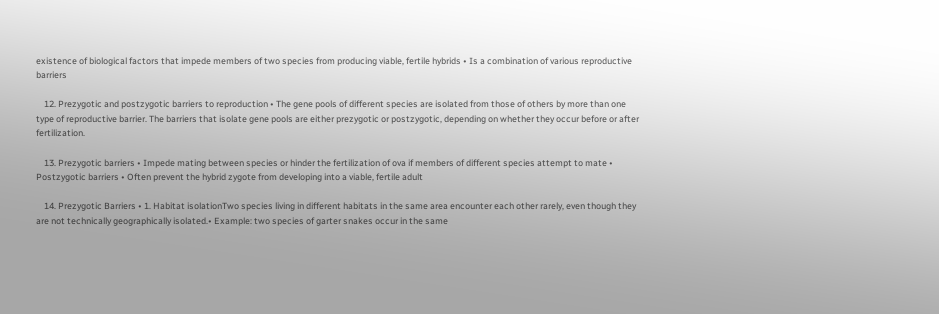existence of biological factors that impede members of two species from producing viable, fertile hybrids • Is a combination of various reproductive barriers

    12. Prezygotic and postzygotic barriers to reproduction • The gene pools of different species are isolated from those of others by more than one type of reproductive barrier. The barriers that isolate gene pools are either prezygotic or postzygotic, depending on whether they occur before or after fertilization.

    13. Prezygotic barriers • Impede mating between species or hinder the fertilization of ova if members of different species attempt to mate • Postzygotic barriers • Often prevent the hybrid zygote from developing into a viable, fertile adult

    14. Prezygotic Barriers • 1. Habitat isolationTwo species living in different habitats in the same area encounter each other rarely, even though they are not technically geographically isolated.• Example: two species of garter snakes occur in the same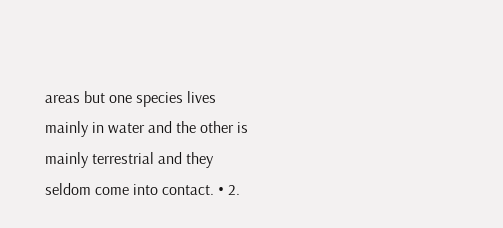areas but one species lives mainly in water and the other is mainly terrestrial and they seldom come into contact. • 2.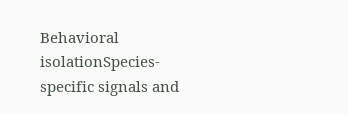Behavioral isolationSpecies-specific signals and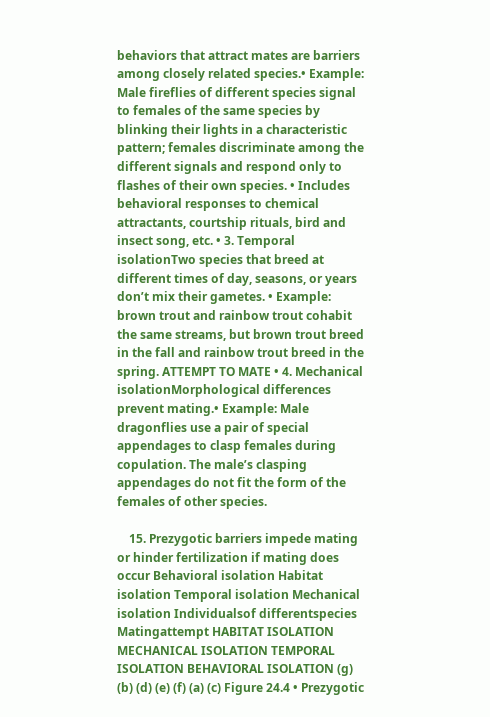behaviors that attract mates are barriers among closely related species.• Example: Male fireflies of different species signal to females of the same species by blinking their lights in a characteristic pattern; females discriminate among the different signals and respond only to flashes of their own species. • Includes behavioral responses to chemical attractants, courtship rituals, bird and insect song, etc. • 3. Temporal isolationTwo species that breed at different times of day, seasons, or years don’t mix their gametes. • Example: brown trout and rainbow trout cohabit the same streams, but brown trout breed in the fall and rainbow trout breed in the spring. ATTEMPT TO MATE • 4. Mechanical isolationMorphological differences prevent mating.• Example: Male dragonflies use a pair of special appendages to clasp females during copulation. The male’s clasping appendages do not fit the form of the females of other species.

    15. Prezygotic barriers impede mating or hinder fertilization if mating does occur Behavioral isolation Habitat isolation Temporal isolation Mechanical isolation Individualsof differentspecies Matingattempt HABITAT ISOLATION MECHANICAL ISOLATION TEMPORAL ISOLATION BEHAVIORAL ISOLATION (g) (b) (d) (e) (f) (a) (c) Figure 24.4 • Prezygotic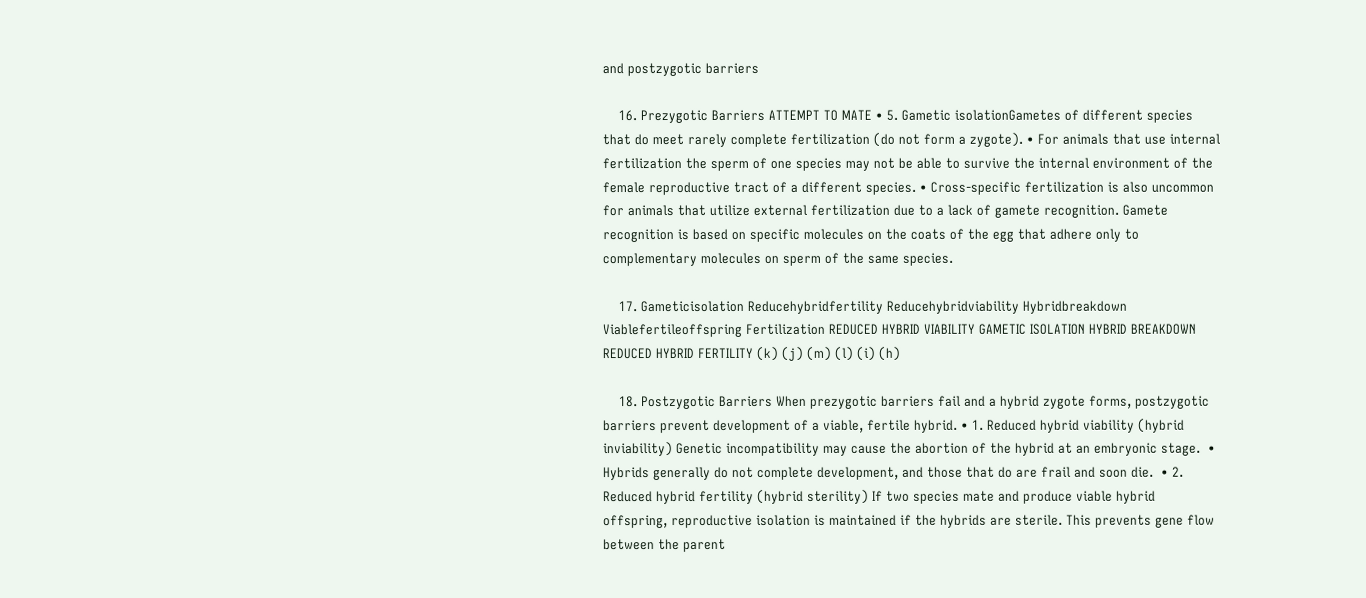and postzygotic barriers

    16. Prezygotic Barriers ATTEMPT TO MATE • 5. Gametic isolationGametes of different species that do meet rarely complete fertilization (do not form a zygote). • For animals that use internal fertilization the sperm of one species may not be able to survive the internal environment of the female reproductive tract of a different species. • Cross-specific fertilization is also uncommon for animals that utilize external fertilization due to a lack of gamete recognition. Gamete recognition is based on specific molecules on the coats of the egg that adhere only to complementary molecules on sperm of the same species.

    17. Gameticisolation Reducehybridfertility Reducehybridviability Hybridbreakdown Viablefertileoffspring Fertilization REDUCED HYBRID VIABILITY GAMETIC ISOLATION HYBRID BREAKDOWN REDUCED HYBRID FERTILITY (k) (j) (m) (l) (i) (h)

    18. Postzygotic Barriers When prezygotic barriers fail and a hybrid zygote forms, postzygotic barriers prevent development of a viable, fertile hybrid. • 1. Reduced hybrid viability (hybrid inviability) Genetic incompatibility may cause the abortion of the hybrid at an embryonic stage.  • Hybrids generally do not complete development, and those that do are frail and soon die.  • 2. Reduced hybrid fertility (hybrid sterility) If two species mate and produce viable hybrid offspring, reproductive isolation is maintained if the hybrids are sterile. This prevents gene flow between the parent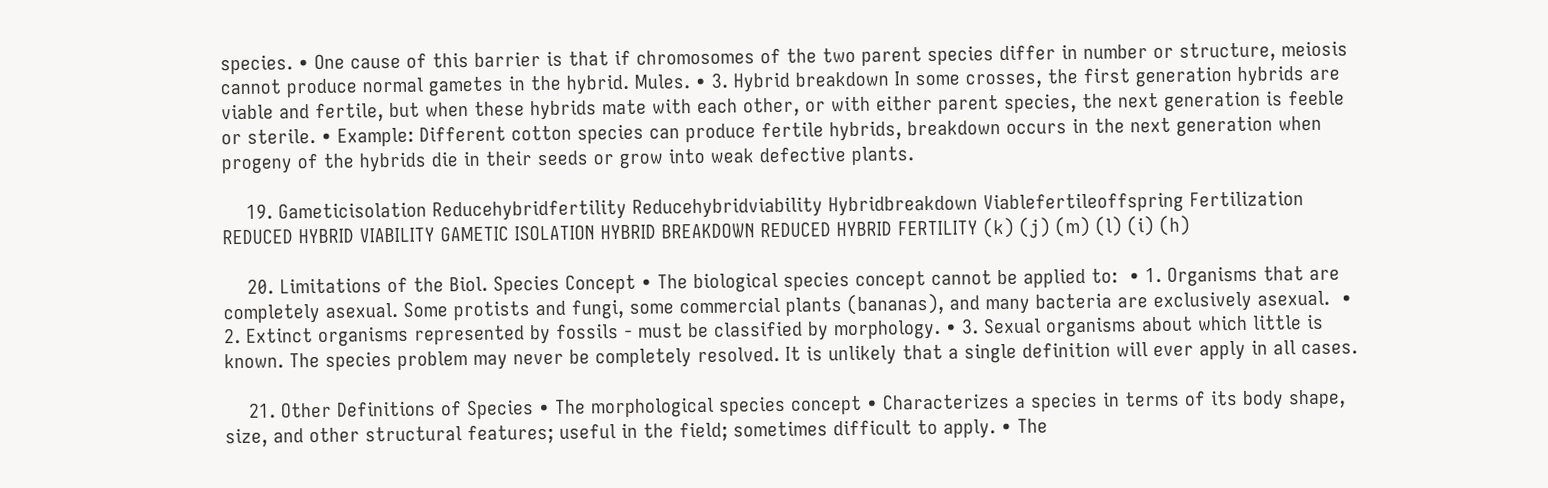species. • One cause of this barrier is that if chromosomes of the two parent species differ in number or structure, meiosis cannot produce normal gametes in the hybrid. Mules. • 3. Hybrid breakdown In some crosses, the first generation hybrids are viable and fertile, but when these hybrids mate with each other, or with either parent species, the next generation is feeble or sterile. • Example: Different cotton species can produce fertile hybrids, breakdown occurs in the next generation when progeny of the hybrids die in their seeds or grow into weak defective plants.

    19. Gameticisolation Reducehybridfertility Reducehybridviability Hybridbreakdown Viablefertileoffspring Fertilization REDUCED HYBRID VIABILITY GAMETIC ISOLATION HYBRID BREAKDOWN REDUCED HYBRID FERTILITY (k) (j) (m) (l) (i) (h)

    20. Limitations of the Biol. Species Concept • The biological species concept cannot be applied to:  • 1. Organisms that are completely asexual. Some protists and fungi, some commercial plants (bananas), and many bacteria are exclusively asexual.  • 2. Extinct organisms represented by fossils - must be classified by morphology. • 3. Sexual organisms about which little is known. The species problem may never be completely resolved. It is unlikely that a single definition will ever apply in all cases.

    21. Other Definitions of Species • The morphological species concept • Characterizes a species in terms of its body shape, size, and other structural features; useful in the field; sometimes difficult to apply. • The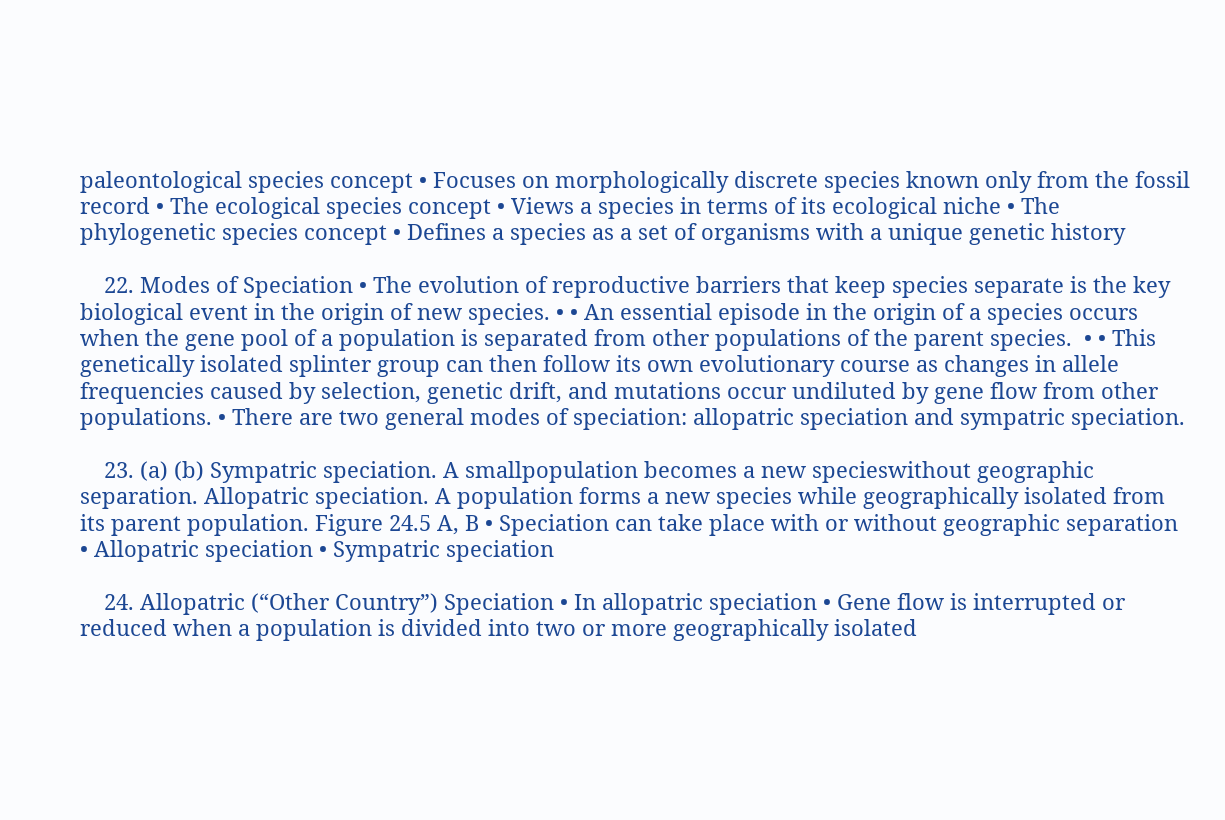paleontological species concept • Focuses on morphologically discrete species known only from the fossil record • The ecological species concept • Views a species in terms of its ecological niche • The phylogenetic species concept • Defines a species as a set of organisms with a unique genetic history

    22. Modes of Speciation • The evolution of reproductive barriers that keep species separate is the key biological event in the origin of new species. • • An essential episode in the origin of a species occurs when the gene pool of a population is separated from other populations of the parent species.  • • This genetically isolated splinter group can then follow its own evolutionary course as changes in allele frequencies caused by selection, genetic drift, and mutations occur undiluted by gene flow from other populations. • There are two general modes of speciation: allopatric speciation and sympatric speciation.

    23. (a) (b) Sympatric speciation. A smallpopulation becomes a new specieswithout geographic separation. Allopatric speciation. A population forms a new species while geographically isolated from its parent population. Figure 24.5 A, B • Speciation can take place with or without geographic separation • Allopatric speciation • Sympatric speciation

    24. Allopatric (“Other Country”) Speciation • In allopatric speciation • Gene flow is interrupted or reduced when a population is divided into two or more geographically isolated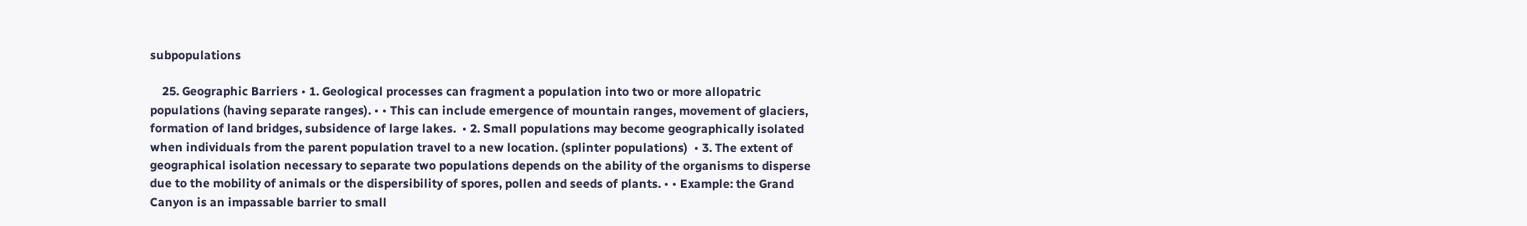subpopulations

    25. Geographic Barriers • 1. Geological processes can fragment a population into two or more allopatric populations (having separate ranges). • • This can include emergence of mountain ranges, movement of glaciers, formation of land bridges, subsidence of large lakes.  • 2. Small populations may become geographically isolated when individuals from the parent population travel to a new location. (splinter populations)  • 3. The extent of geographical isolation necessary to separate two populations depends on the ability of the organisms to disperse due to the mobility of animals or the dispersibility of spores, pollen and seeds of plants. • • Example: the Grand Canyon is an impassable barrier to small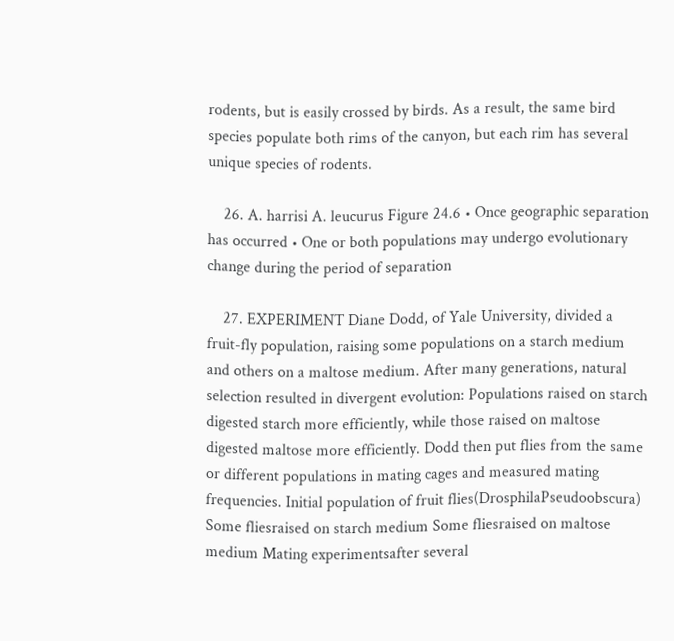rodents, but is easily crossed by birds. As a result, the same bird species populate both rims of the canyon, but each rim has several unique species of rodents.

    26. A. harrisi A. leucurus Figure 24.6 • Once geographic separation has occurred • One or both populations may undergo evolutionary change during the period of separation

    27. EXPERIMENT Diane Dodd, of Yale University, divided a fruit-fly population, raising some populations on a starch medium and others on a maltose medium. After many generations, natural selection resulted in divergent evolution: Populations raised on starch digested starch more efficiently, while those raised on maltose digested maltose more efficiently. Dodd then put flies from the same or different populations in mating cages and measured mating frequencies. Initial population of fruit flies(DrosphilaPseudoobscura) Some fliesraised on starch medium Some fliesraised on maltose medium Mating experimentsafter several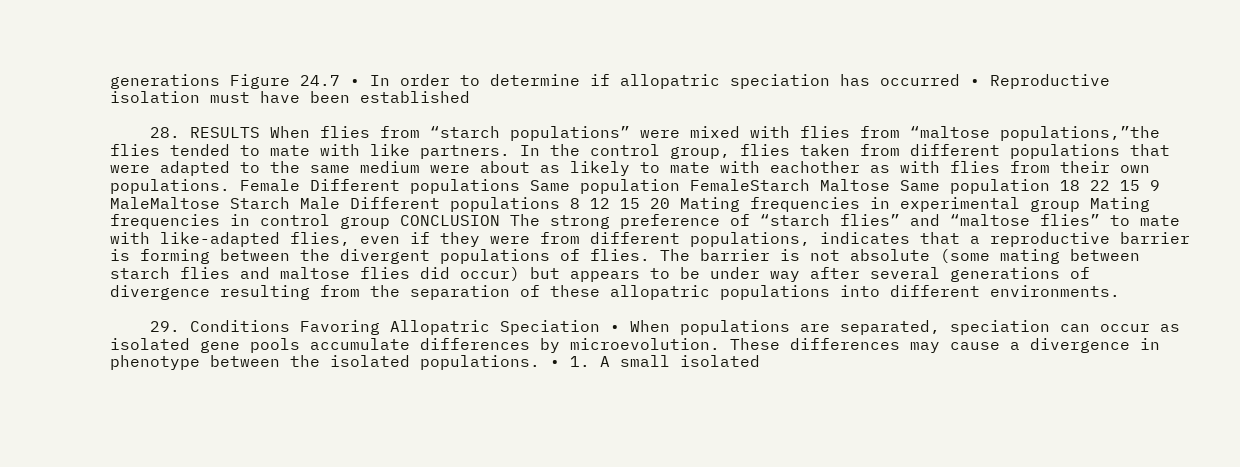generations Figure 24.7 • In order to determine if allopatric speciation has occurred • Reproductive isolation must have been established

    28. RESULTS When flies from “starch populations” were mixed with flies from “maltose populations,”the flies tended to mate with like partners. In the control group, flies taken from different populations that were adapted to the same medium were about as likely to mate with eachother as with flies from their own populations. Female Different populations Same population FemaleStarch Maltose Same population 18 22 15 9 MaleMaltose Starch Male Different populations 8 12 15 20 Mating frequencies in experimental group Mating frequencies in control group CONCLUSION The strong preference of “starch flies” and “maltose flies” to mate with like-adapted flies, even if they were from different populations, indicates that a reproductive barrier is forming between the divergent populations of flies. The barrier is not absolute (some mating between starch flies and maltose flies did occur) but appears to be under way after several generations of divergence resulting from the separation of these allopatric populations into different environments.

    29. Conditions Favoring Allopatric Speciation • When populations are separated, speciation can occur as isolated gene pools accumulate differences by microevolution. These differences may cause a divergence in phenotype between the isolated populations. • 1. A small isolated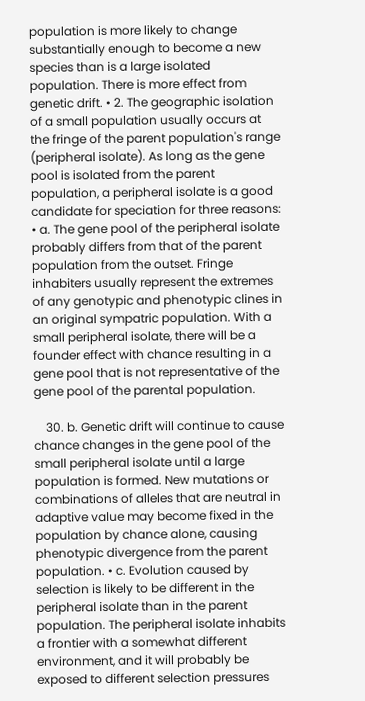population is more likely to change substantially enough to become a new species than is a large isolated population. There is more effect from genetic drift. • 2. The geographic isolation of a small population usually occurs at the fringe of the parent population's range (peripheral isolate). As long as the gene pool is isolated from the parent population, a peripheral isolate is a good candidate for speciation for three reasons: • a. The gene pool of the peripheral isolate probably differs from that of the parent population from the outset. Fringe inhabiters usually represent the extremes of any genotypic and phenotypic clines in an original sympatric population. With a small peripheral isolate, there will be a founder effect with chance resulting in a gene pool that is not representative of the gene pool of the parental population.

    30. b. Genetic drift will continue to cause chance changes in the gene pool of the small peripheral isolate until a large population is formed. New mutations or combinations of alleles that are neutral in adaptive value may become fixed in the population by chance alone, causing phenotypic divergence from the parent population. • c. Evolution caused by selection is likely to be different in the peripheral isolate than in the parent population. The peripheral isolate inhabits a frontier with a somewhat different environment, and it will probably be exposed to different selection pressures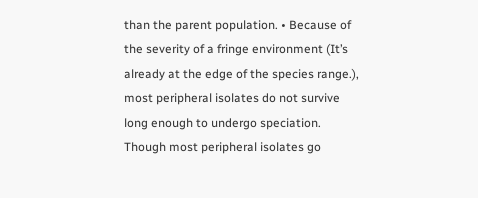than the parent population. • Because of the severity of a fringe environment (It’s already at the edge of the species range.), most peripheral isolates do not survive long enough to undergo speciation. Though most peripheral isolates go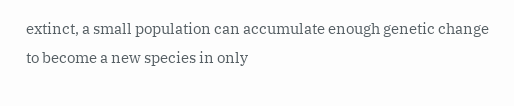extinct, a small population can accumulate enough genetic change to become a new species in only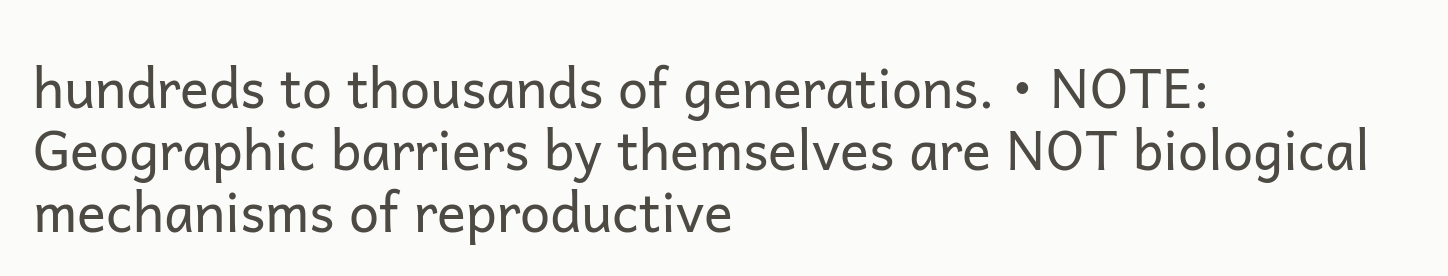hundreds to thousands of generations. • NOTE: Geographic barriers by themselves are NOT biological mechanisms of reproductive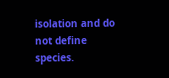isolation and do not define species.